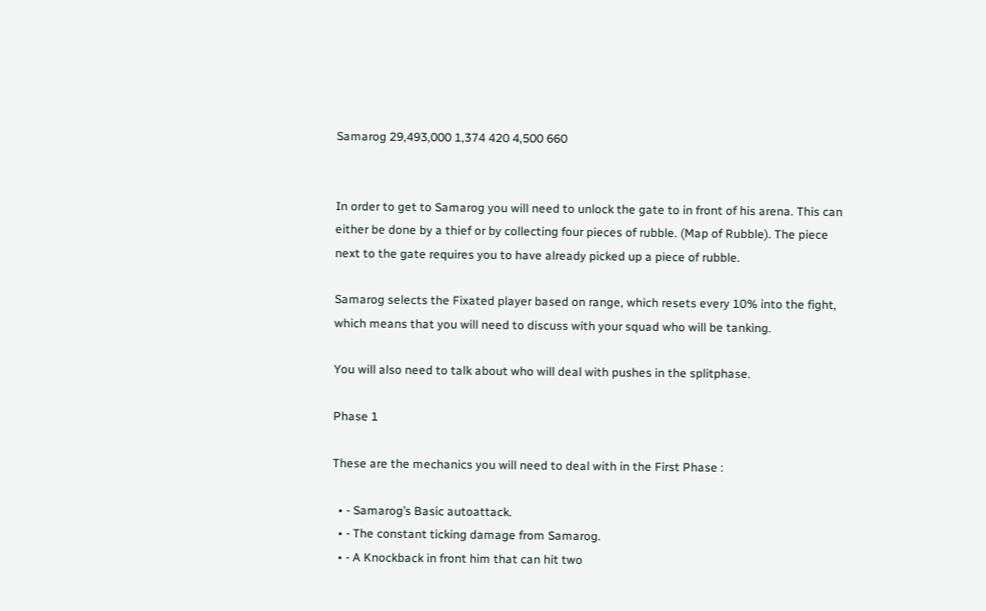Samarog 29,493,000 1,374 420 4,500 660


In order to get to Samarog you will need to unlock the gate to in front of his arena. This can either be done by a thief or by collecting four pieces of rubble. (Map of Rubble). The piece next to the gate requires you to have already picked up a piece of rubble.

Samarog selects the Fixated player based on range, which resets every 10% into the fight, which means that you will need to discuss with your squad who will be tanking.

You will also need to talk about who will deal with pushes in the splitphase.

Phase 1

These are the mechanics you will need to deal with in the First Phase :

  • - Samarog’s Basic autoattack.
  • - The constant ticking damage from Samarog.
  • - A Knockback in front him that can hit two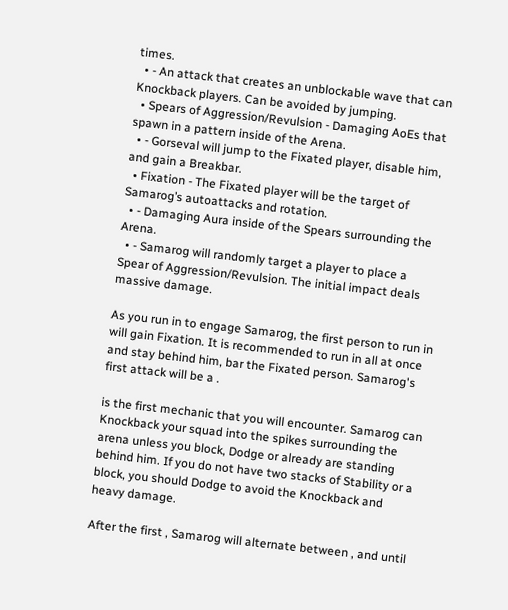times.
  • - An attack that creates an unblockable wave that can Knockback players. Can be avoided by jumping.
  • Spears of Aggression/Revulsion - Damaging AoEs that spawn in a pattern inside of the Arena.
  • - Gorseval will jump to the Fixated player, disable him, and gain a Breakbar.
  • Fixation - The Fixated player will be the target of Samarog’s autoattacks and rotation.
  • - Damaging Aura inside of the Spears surrounding the Arena.
  • - Samarog will randomly target a player to place a Spear of Aggression/Revulsion. The initial impact deals massive damage.

As you run in to engage Samarog, the first person to run in will gain Fixation. It is recommended to run in all at once and stay behind him, bar the Fixated person. Samarog's first attack will be a .

is the first mechanic that you will encounter. Samarog can Knockback your squad into the spikes surrounding the arena unless you block, Dodge or already are standing behind him. If you do not have two stacks of Stability or a block, you should Dodge to avoid the Knockback and heavy damage.

After the first , Samarog will alternate between , and until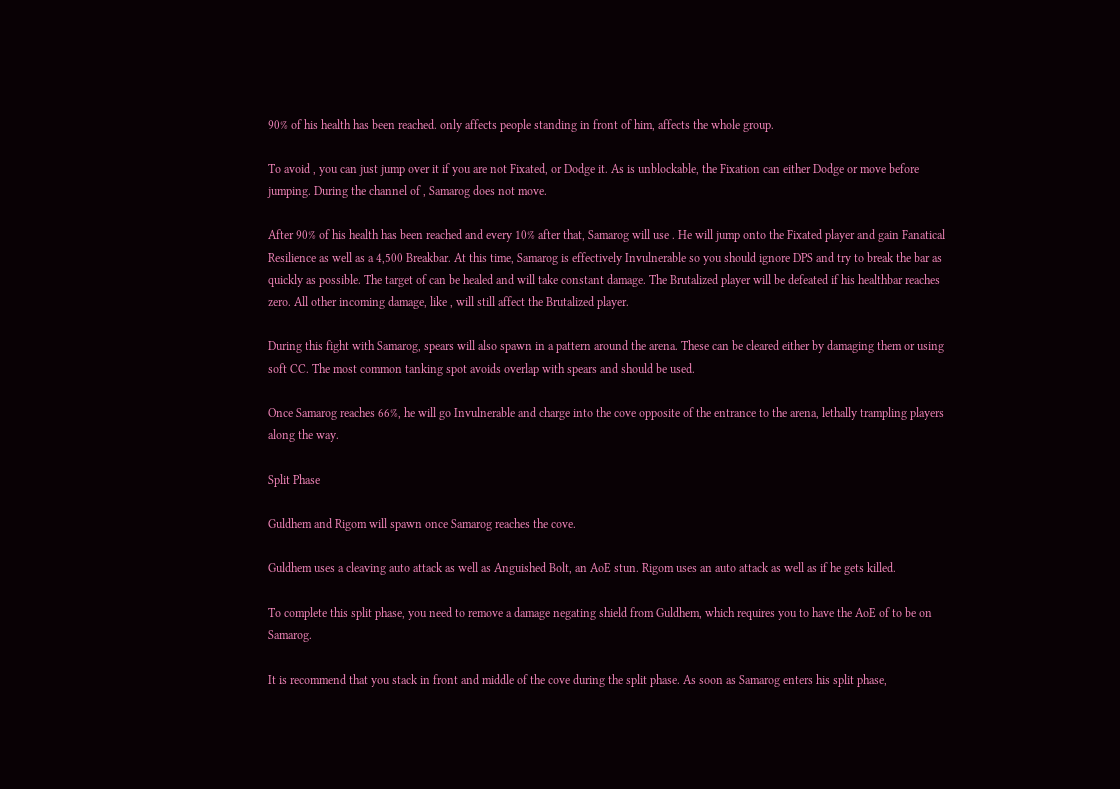90% of his health has been reached. only affects people standing in front of him, affects the whole group.

To avoid , you can just jump over it if you are not Fixated, or Dodge it. As is unblockable, the Fixation can either Dodge or move before jumping. During the channel of , Samarog does not move.

After 90% of his health has been reached and every 10% after that, Samarog will use . He will jump onto the Fixated player and gain Fanatical Resilience as well as a 4,500 Breakbar. At this time, Samarog is effectively Invulnerable so you should ignore DPS and try to break the bar as quickly as possible. The target of can be healed and will take constant damage. The Brutalized player will be defeated if his healthbar reaches zero. All other incoming damage, like , will still affect the Brutalized player.

During this fight with Samarog, spears will also spawn in a pattern around the arena. These can be cleared either by damaging them or using soft CC. The most common tanking spot avoids overlap with spears and should be used.

Once Samarog reaches 66%, he will go Invulnerable and charge into the cove opposite of the entrance to the arena, lethally trampling players along the way.

Split Phase

Guldhem and Rigom will spawn once Samarog reaches the cove.

Guldhem uses a cleaving auto attack as well as Anguished Bolt, an AoE stun. Rigom uses an auto attack as well as if he gets killed.

To complete this split phase, you need to remove a damage negating shield from Guldhem, which requires you to have the AoE of to be on Samarog.

It is recommend that you stack in front and middle of the cove during the split phase. As soon as Samarog enters his split phase,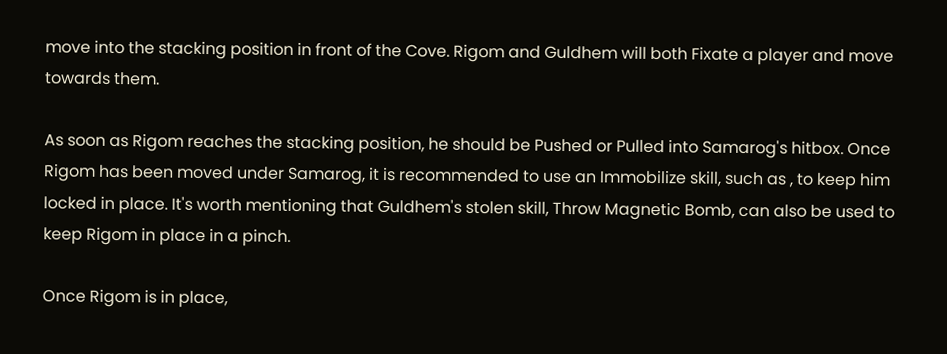move into the stacking position in front of the Cove. Rigom and Guldhem will both Fixate a player and move towards them.

As soon as Rigom reaches the stacking position, he should be Pushed or Pulled into Samarog's hitbox. Once Rigom has been moved under Samarog, it is recommended to use an Immobilize skill, such as , to keep him locked in place. It's worth mentioning that Guldhem's stolen skill, Throw Magnetic Bomb, can also be used to keep Rigom in place in a pinch.

Once Rigom is in place,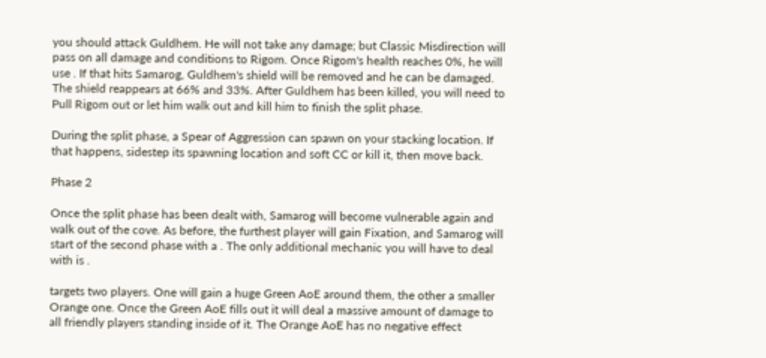you should attack Guldhem. He will not take any damage; but Classic Misdirection will pass on all damage and conditions to Rigom. Once Rigom's health reaches 0%, he will use . If that hits Samarog, Guldhem's shield will be removed and he can be damaged. The shield reappears at 66% and 33%. After Guldhem has been killed, you will need to Pull Rigom out or let him walk out and kill him to finish the split phase.

During the split phase, a Spear of Aggression can spawn on your stacking location. If that happens, sidestep its spawning location and soft CC or kill it, then move back.

Phase 2

Once the split phase has been dealt with, Samarog will become vulnerable again and walk out of the cove. As before, the furthest player will gain Fixation, and Samarog will start of the second phase with a . The only additional mechanic you will have to deal with is .

targets two players. One will gain a huge Green AoE around them, the other a smaller Orange one. Once the Green AoE fills out it will deal a massive amount of damage to all friendly players standing inside of it. The Orange AoE has no negative effect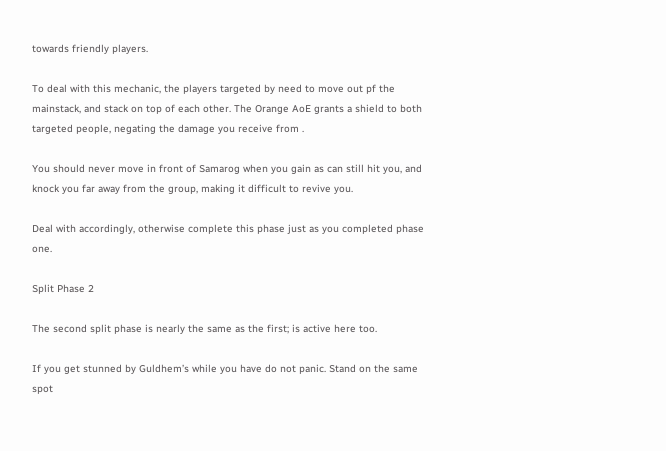towards friendly players.

To deal with this mechanic, the players targeted by need to move out pf the mainstack, and stack on top of each other. The Orange AoE grants a shield to both targeted people, negating the damage you receive from .

You should never move in front of Samarog when you gain as can still hit you, and knock you far away from the group, making it difficult to revive you.

Deal with accordingly, otherwise complete this phase just as you completed phase one.

Split Phase 2

The second split phase is nearly the same as the first; is active here too.

If you get stunned by Guldhem’s while you have do not panic. Stand on the same spot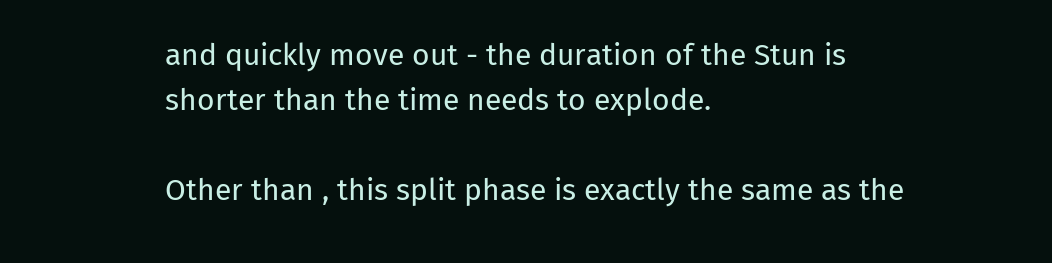and quickly move out - the duration of the Stun is shorter than the time needs to explode.

Other than , this split phase is exactly the same as the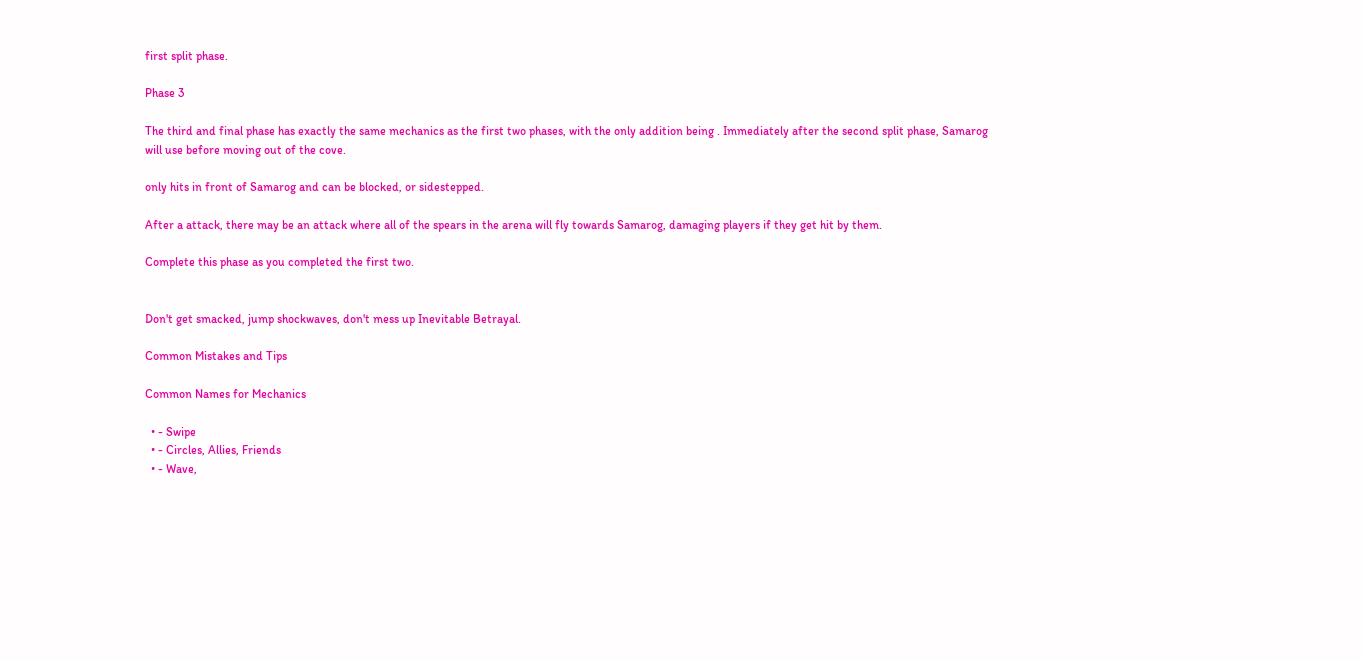first split phase.

Phase 3

The third and final phase has exactly the same mechanics as the first two phases, with the only addition being . Immediately after the second split phase, Samarog will use before moving out of the cove.

only hits in front of Samarog and can be blocked, or sidestepped.

After a attack, there may be an attack where all of the spears in the arena will fly towards Samarog, damaging players if they get hit by them.

Complete this phase as you completed the first two.


Don't get smacked, jump shockwaves, don't mess up Inevitable Betrayal.

Common Mistakes and Tips

Common Names for Mechanics

  • - Swipe
  • - Circles, Allies, Friends
  • - Wave,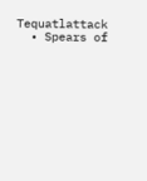Tequatlattack
  • Spears of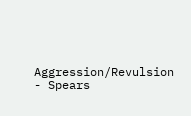Aggression/Revulsion - Spears